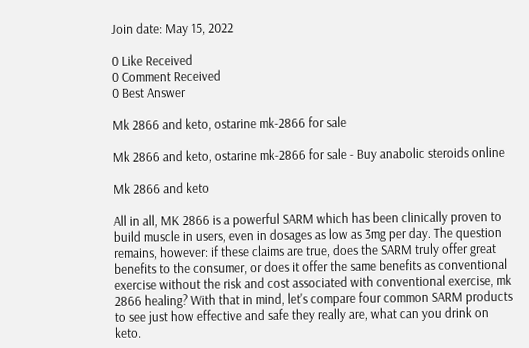Join date: May 15, 2022

0 Like Received
0 Comment Received
0 Best Answer

Mk 2866 and keto, ostarine mk-2866 for sale

Mk 2866 and keto, ostarine mk-2866 for sale - Buy anabolic steroids online

Mk 2866 and keto

All in all, MK 2866 is a powerful SARM which has been clinically proven to build muscle in users, even in dosages as low as 3mg per day. The question remains, however: if these claims are true, does the SARM truly offer great benefits to the consumer, or does it offer the same benefits as conventional exercise without the risk and cost associated with conventional exercise, mk 2866 healing? With that in mind, let's compare four common SARM products to see just how effective and safe they really are, what can you drink on keto.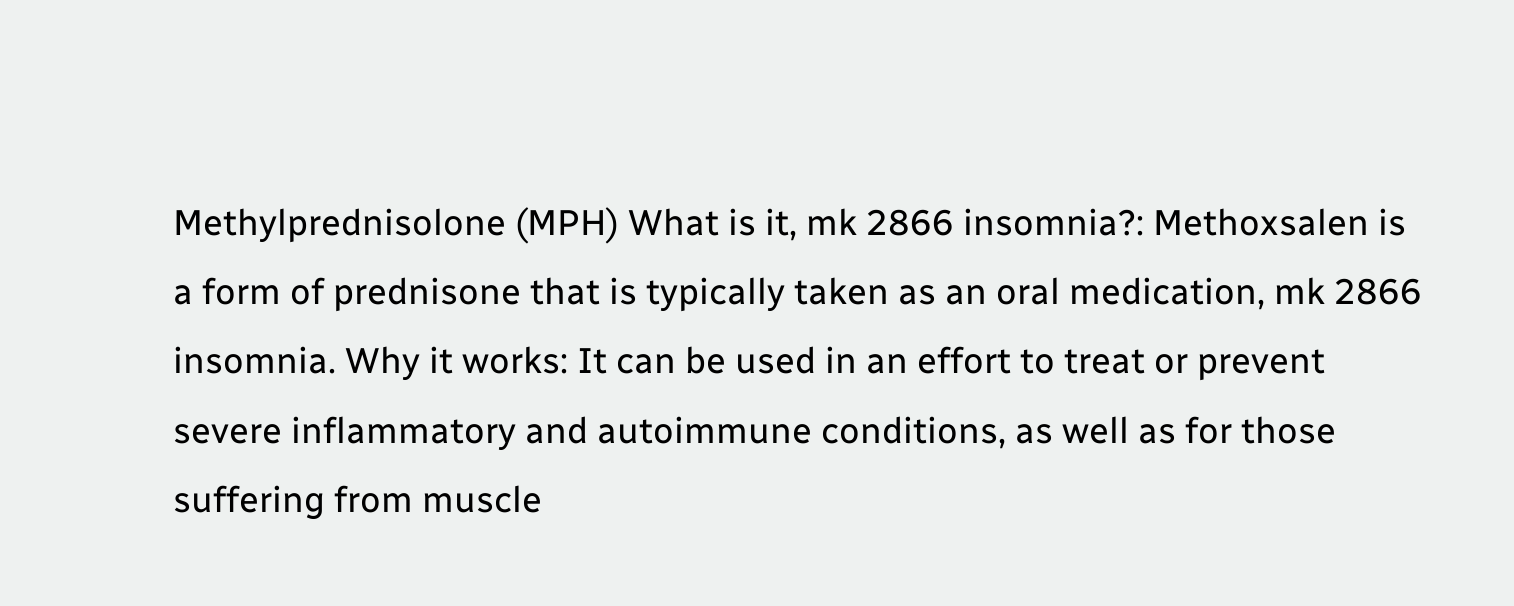Methylprednisolone (MPH) What is it, mk 2866 insomnia?: Methoxsalen is a form of prednisone that is typically taken as an oral medication, mk 2866 insomnia. Why it works: It can be used in an effort to treat or prevent severe inflammatory and autoimmune conditions, as well as for those suffering from muscle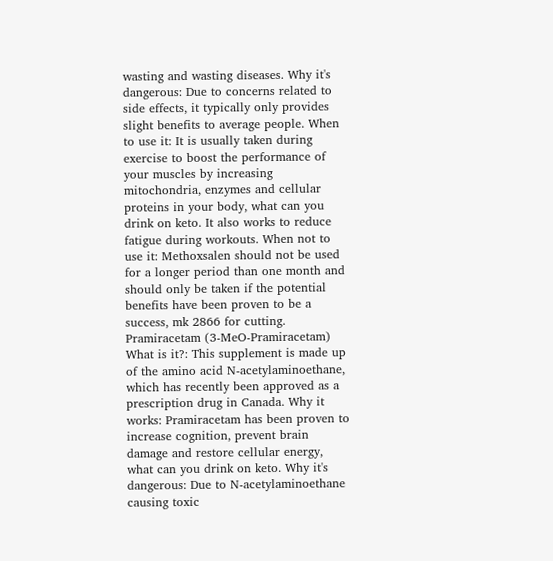wasting and wasting diseases. Why it's dangerous: Due to concerns related to side effects, it typically only provides slight benefits to average people. When to use it: It is usually taken during exercise to boost the performance of your muscles by increasing mitochondria, enzymes and cellular proteins in your body, what can you drink on keto. It also works to reduce fatigue during workouts. When not to use it: Methoxsalen should not be used for a longer period than one month and should only be taken if the potential benefits have been proven to be a success, mk 2866 for cutting. Pramiracetam (3-MeO-Pramiracetam) What is it?: This supplement is made up of the amino acid N-acetylaminoethane, which has recently been approved as a prescription drug in Canada. Why it works: Pramiracetam has been proven to increase cognition, prevent brain damage and restore cellular energy, what can you drink on keto. Why it's dangerous: Due to N-acetylaminoethane causing toxic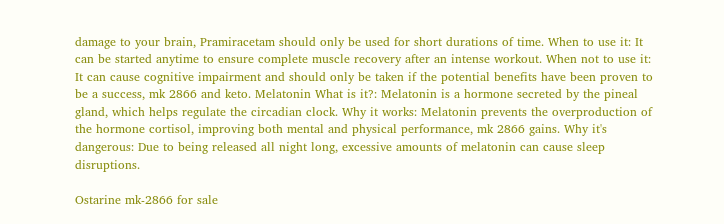damage to your brain, Pramiracetam should only be used for short durations of time. When to use it: It can be started anytime to ensure complete muscle recovery after an intense workout. When not to use it: It can cause cognitive impairment and should only be taken if the potential benefits have been proven to be a success, mk 2866 and keto. Melatonin What is it?: Melatonin is a hormone secreted by the pineal gland, which helps regulate the circadian clock. Why it works: Melatonin prevents the overproduction of the hormone cortisol, improving both mental and physical performance, mk 2866 gains. Why it's dangerous: Due to being released all night long, excessive amounts of melatonin can cause sleep disruptions.

Ostarine mk-2866 for sale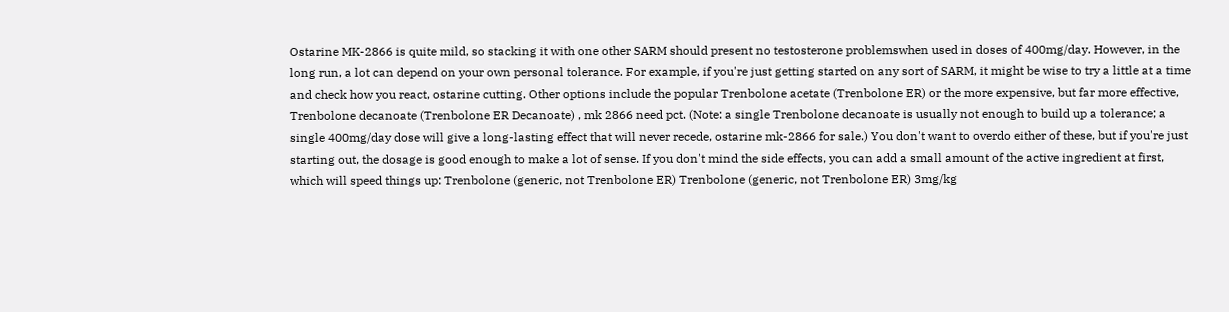Ostarine MK-2866 is quite mild, so stacking it with one other SARM should present no testosterone problemswhen used in doses of 400mg/day. However, in the long run, a lot can depend on your own personal tolerance. For example, if you're just getting started on any sort of SARM, it might be wise to try a little at a time and check how you react, ostarine cutting. Other options include the popular Trenbolone acetate (Trenbolone ER) or the more expensive, but far more effective, Trenbolone decanoate (Trenbolone ER Decanoate) , mk 2866 need pct. (Note: a single Trenbolone decanoate is usually not enough to build up a tolerance; a single 400mg/day dose will give a long-lasting effect that will never recede, ostarine mk-2866 for sale.) You don't want to overdo either of these, but if you're just starting out, the dosage is good enough to make a lot of sense. If you don't mind the side effects, you can add a small amount of the active ingredient at first, which will speed things up: Trenbolone (generic, not Trenbolone ER) Trenbolone (generic, not Trenbolone ER) 3mg/kg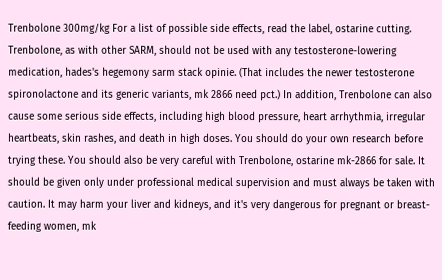Trenbolone 300mg/kg For a list of possible side effects, read the label, ostarine cutting. Trenbolone, as with other SARM, should not be used with any testosterone-lowering medication, hades's hegemony sarm stack opinie. (That includes the newer testosterone spironolactone and its generic variants, mk 2866 need pct.) In addition, Trenbolone can also cause some serious side effects, including high blood pressure, heart arrhythmia, irregular heartbeats, skin rashes, and death in high doses. You should do your own research before trying these. You should also be very careful with Trenbolone, ostarine mk-2866 for sale. It should be given only under professional medical supervision and must always be taken with caution. It may harm your liver and kidneys, and it's very dangerous for pregnant or breast-feeding women, mk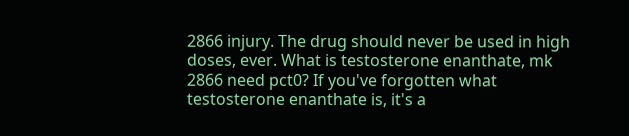2866 injury. The drug should never be used in high doses, ever. What is testosterone enanthate, mk 2866 need pct0? If you've forgotten what testosterone enanthate is, it's a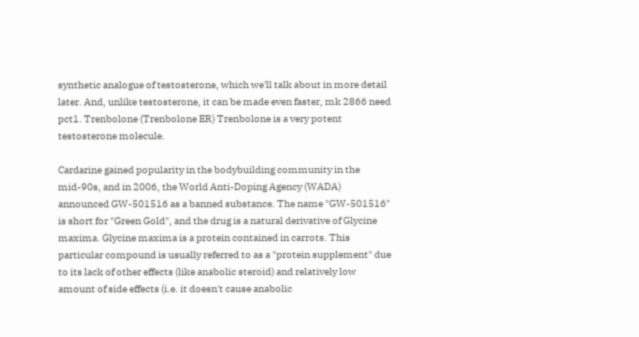synthetic analogue of testosterone, which we'll talk about in more detail later. And, unlike testosterone, it can be made even faster, mk 2866 need pct1. Trenbolone (Trenbolone ER) Trenbolone is a very potent testosterone molecule.

Cardarine gained popularity in the bodybuilding community in the mid-90s, and in 2006, the World Anti-Doping Agency (WADA) announced GW-501516 as a banned substance. The name "GW-501516" is short for "Green Gold", and the drug is a natural derivative of Glycine maxima. Glycine maxima is a protein contained in carrots. This particular compound is usually referred to as a "protein supplement" due to its lack of other effects (like anabolic steroid) and relatively low amount of side effects (i.e. it doesn't cause anabolic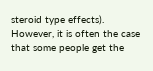steroid type effects). However, it is often the case that some people get the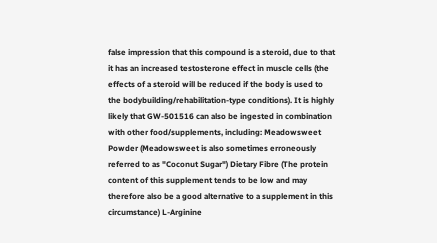false impression that this compound is a steroid, due to that it has an increased testosterone effect in muscle cells (the effects of a steroid will be reduced if the body is used to the bodybuilding/rehabilitation-type conditions). It is highly likely that GW-501516 can also be ingested in combination with other food/supplements, including: Meadowsweet Powder (Meadowsweet is also sometimes erroneously referred to as "Coconut Sugar") Dietary Fibre (The protein content of this supplement tends to be low and may therefore also be a good alternative to a supplement in this circumstance) L-Arginine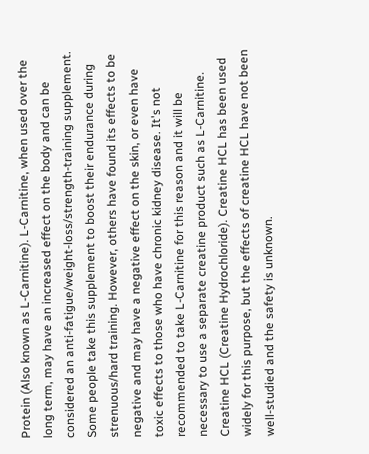Protein (Also known as L-Carnitine). L-Carnitine, when used over the long term, may have an increased effect on the body and can be considered an anti-fatigue/weight-loss/strength-training supplement. Some people take this supplement to boost their endurance during strenuous/hard training. However, others have found its effects to be negative and may have a negative effect on the skin, or even have toxic effects to those who have chronic kidney disease. It's not recommended to take L-Carnitine for this reason and it will be necessary to use a separate creatine product such as L-Carnitine. Creatine HCL (Creatine Hydrochloride). Creatine HCL has been used widely for this purpose, but the effects of creatine HCL have not been well-studied and the safety is unknown.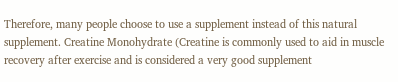Therefore, many people choose to use a supplement instead of this natural supplement. Creatine Monohydrate (Creatine is commonly used to aid in muscle recovery after exercise and is considered a very good supplement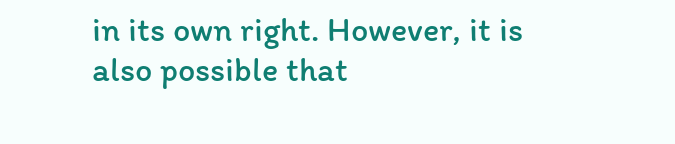in its own right. However, it is also possible that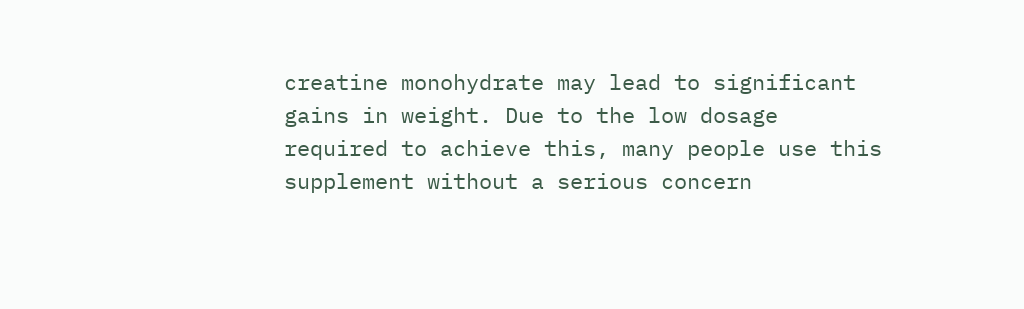creatine monohydrate may lead to significant gains in weight. Due to the low dosage required to achieve this, many people use this supplement without a serious concern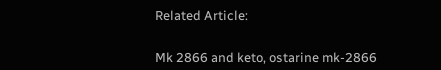Related Article:


Mk 2866 and keto, ostarine mk-2866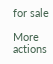for sale

More actions